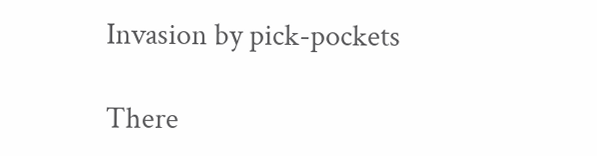Invasion by pick-pockets

There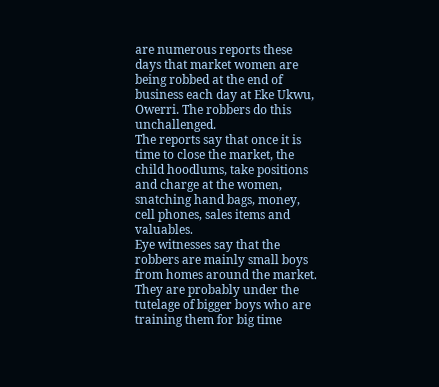are numerous reports these days that market women are being robbed at the end of business each day at Eke Ukwu, Owerri. The robbers do this unchallenged.
The reports say that once it is time to close the market, the child hoodlums, take positions and charge at the women, snatching hand bags, money, cell phones, sales items and valuables.
Eye witnesses say that the robbers are mainly small boys from homes around the market. They are probably under the tutelage of bigger boys who are training them for big time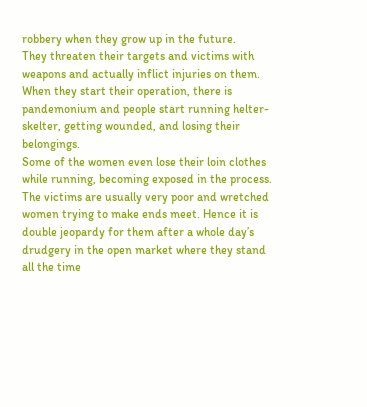robbery when they grow up in the future.
They threaten their targets and victims with weapons and actually inflict injuries on them. When they start their operation, there is pandemonium and people start running helter-skelter, getting wounded, and losing their belongings.
Some of the women even lose their loin clothes while running, becoming exposed in the process. The victims are usually very poor and wretched women trying to make ends meet. Hence it is double jeopardy for them after a whole day’s drudgery in the open market where they stand all the time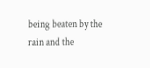being beaten by the rain and the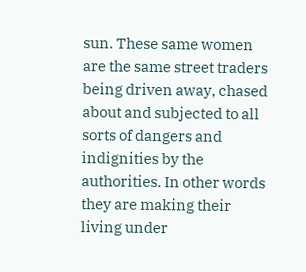sun. These same women are the same street traders being driven away, chased about and subjected to all sorts of dangers and indignities by the authorities. In other words they are making their living under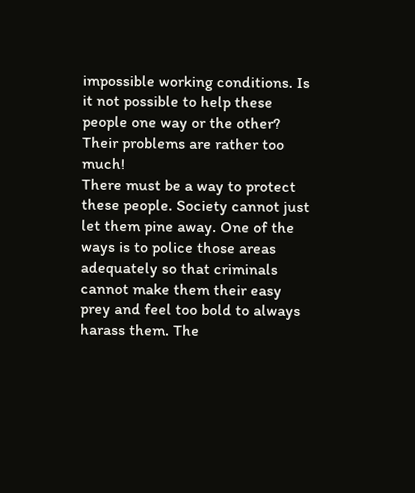impossible working conditions. Is it not possible to help these people one way or the other? Their problems are rather too much!
There must be a way to protect these people. Society cannot just let them pine away. One of the ways is to police those areas adequately so that criminals cannot make them their easy prey and feel too bold to always harass them. The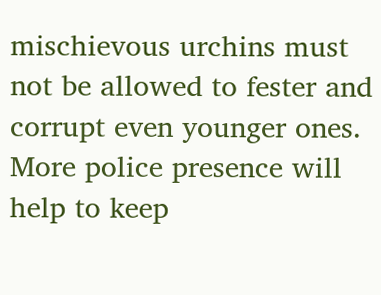mischievous urchins must not be allowed to fester and corrupt even younger ones. More police presence will help to keep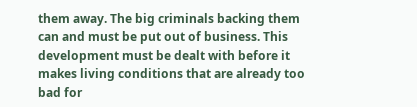them away. The big criminals backing them can and must be put out of business. This development must be dealt with before it makes living conditions that are already too bad for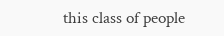this class of people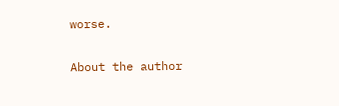worse.

About the author